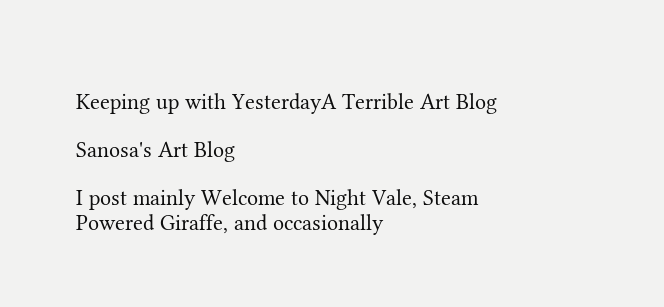Keeping up with YesterdayA Terrible Art Blog

Sanosa's Art Blog

I post mainly Welcome to Night Vale, Steam Powered Giraffe, and occasionally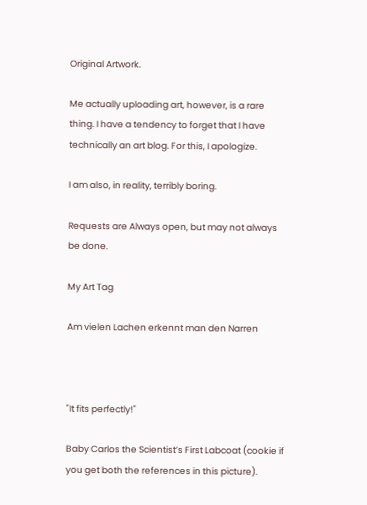Original Artwork.

Me actually uploading art, however, is a rare thing. I have a tendency to forget that I have technically an art blog. For this, I apologize.

I am also, in reality, terribly boring.

Requests are Always open, but may not always be done.

My Art Tag

Am vielen Lachen erkennt man den Narren



"It fits perfectly!"

Baby Carlos the Scientist’s First Labcoat (cookie if you get both the references in this picture).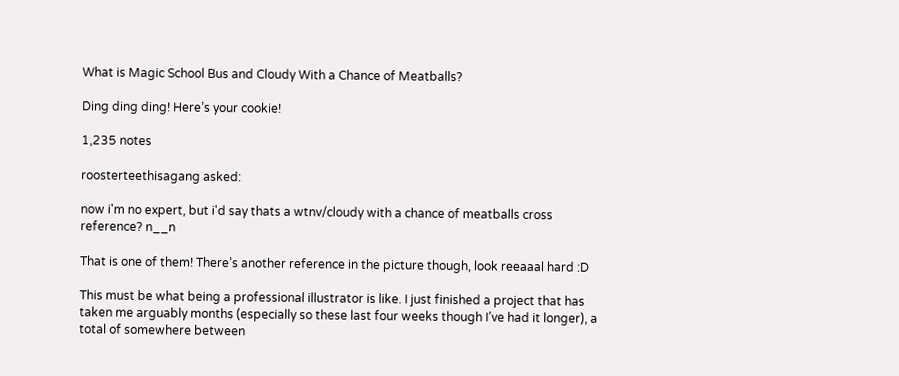What is Magic School Bus and Cloudy With a Chance of Meatballs?

Ding ding ding! Here’s your cookie!

1,235 notes

roosterteethisagang asked:

now i'm no expert, but i'd say thats a wtnv/cloudy with a chance of meatballs cross reference? n__n

That is one of them! There’s another reference in the picture though, look reeaaal hard :D

This must be what being a professional illustrator is like. I just finished a project that has taken me arguably months (especially so these last four weeks though I’ve had it longer), a total of somewhere between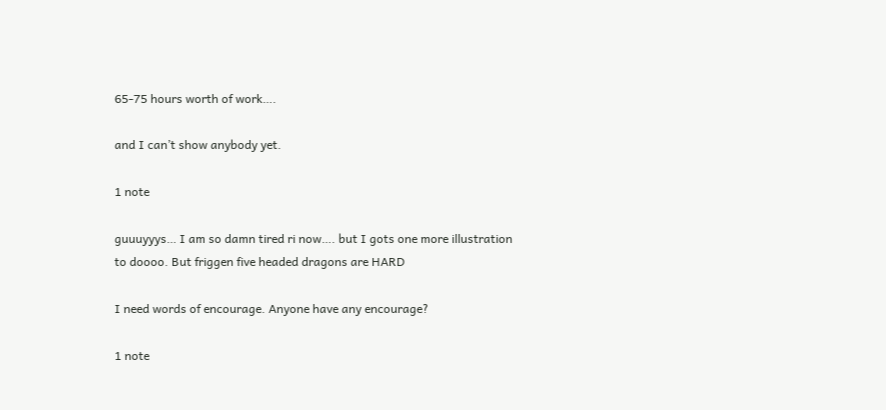65-75 hours worth of work….

and I can’t show anybody yet.

1 note

guuuyyys… I am so damn tired ri now…. but I gots one more illustration to doooo. But friggen five headed dragons are HARD

I need words of encourage. Anyone have any encourage?

1 note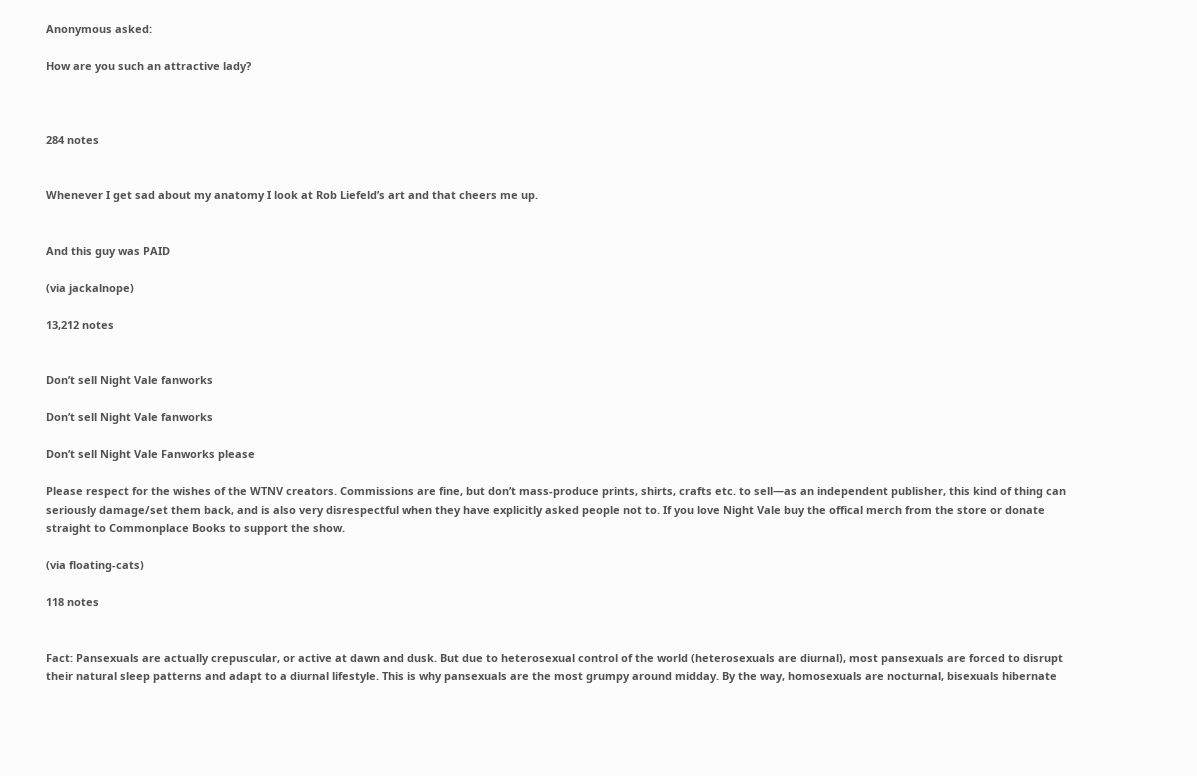Anonymous asked:

How are you such an attractive lady?



284 notes


Whenever I get sad about my anatomy I look at Rob Liefeld’s art and that cheers me up.


And this guy was PAID

(via jackalnope)

13,212 notes


Don’t sell Night Vale fanworks

Don’t sell Night Vale fanworks

Don’t sell Night Vale Fanworks please

Please respect for the wishes of the WTNV creators. Commissions are fine, but don’t mass-produce prints, shirts, crafts etc. to sell—as an independent publisher, this kind of thing can seriously damage/set them back, and is also very disrespectful when they have explicitly asked people not to. If you love Night Vale buy the offical merch from the store or donate straight to Commonplace Books to support the show.

(via floating-cats)

118 notes


Fact: Pansexuals are actually crepuscular, or active at dawn and dusk. But due to heterosexual control of the world (heterosexuals are diurnal), most pansexuals are forced to disrupt their natural sleep patterns and adapt to a diurnal lifestyle. This is why pansexuals are the most grumpy around midday. By the way, homosexuals are nocturnal, bisexuals hibernate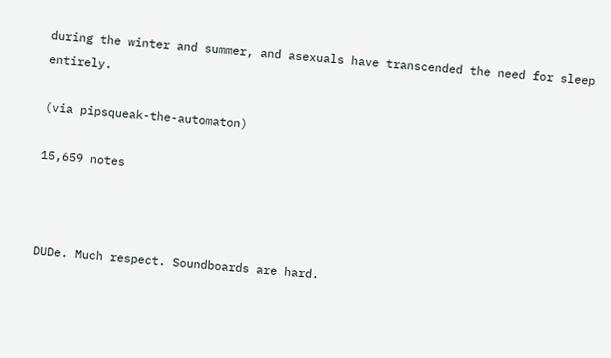during the winter and summer, and asexuals have transcended the need for sleep entirely.

(via pipsqueak-the-automaton)

15,659 notes



DUDe. Much respect. Soundboards are hard.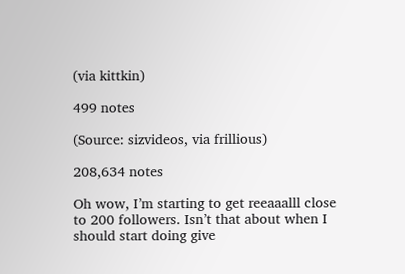(via kittkin)

499 notes

(Source: sizvideos, via frillious)

208,634 notes

Oh wow, I’m starting to get reeaaalll close to 200 followers. Isn’t that about when I should start doing give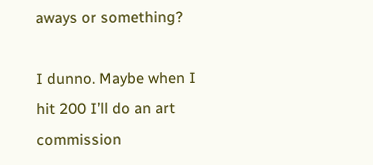aways or something?

I dunno. Maybe when I hit 200 I’ll do an art commission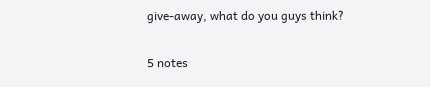give-away, what do you guys think?

5 notes